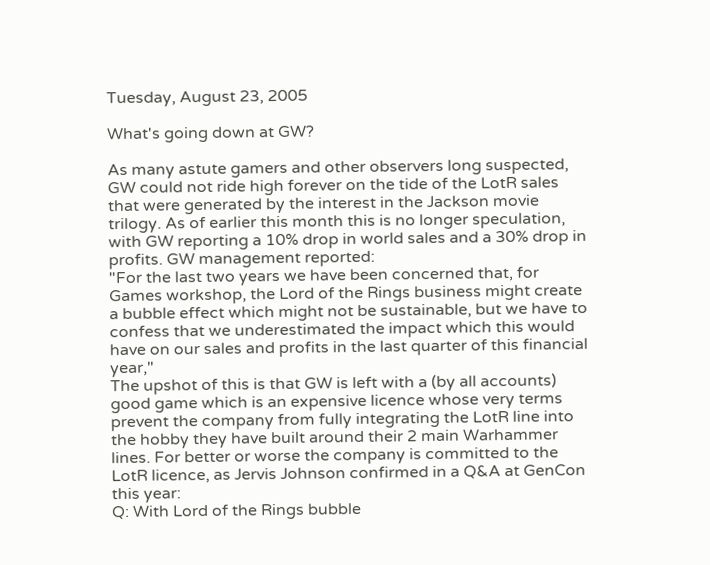Tuesday, August 23, 2005

What's going down at GW?

As many astute gamers and other observers long suspected, GW could not ride high forever on the tide of the LotR sales that were generated by the interest in the Jackson movie trilogy. As of earlier this month this is no longer speculation, with GW reporting a 10% drop in world sales and a 30% drop in profits. GW management reported:
"For the last two years we have been concerned that, for Games workshop, the Lord of the Rings business might create a bubble effect which might not be sustainable, but we have to confess that we underestimated the impact which this would have on our sales and profits in the last quarter of this financial year,"
The upshot of this is that GW is left with a (by all accounts) good game which is an expensive licence whose very terms prevent the company from fully integrating the LotR line into the hobby they have built around their 2 main Warhammer lines. For better or worse the company is committed to the LotR licence, as Jervis Johnson confirmed in a Q&A at GenCon this year:
Q: With Lord of the Rings bubble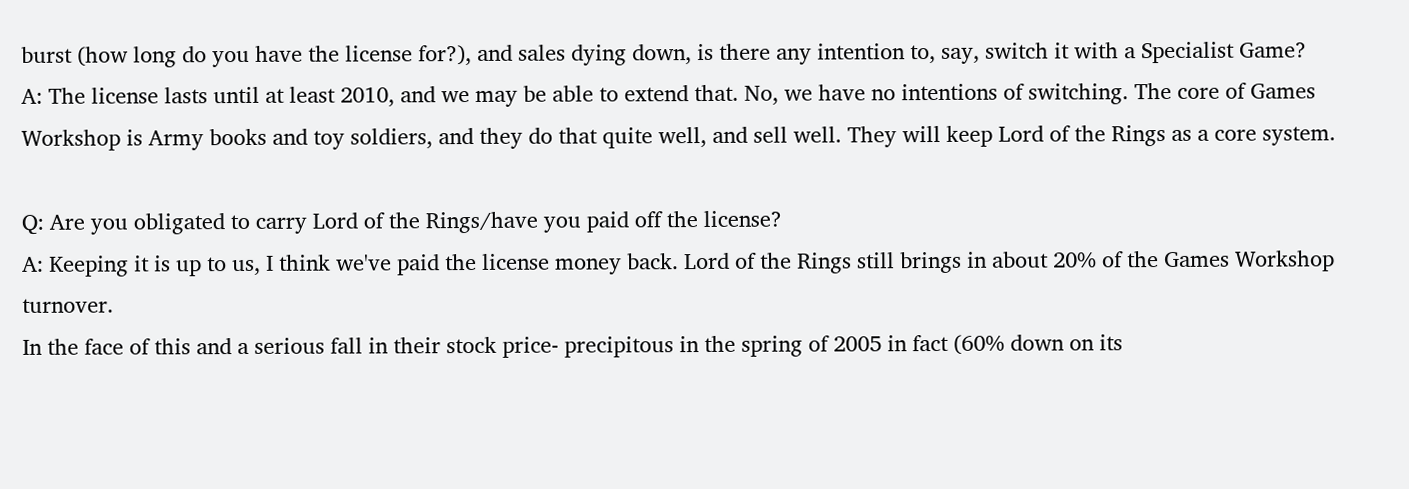burst (how long do you have the license for?), and sales dying down, is there any intention to, say, switch it with a Specialist Game?
A: The license lasts until at least 2010, and we may be able to extend that. No, we have no intentions of switching. The core of Games Workshop is Army books and toy soldiers, and they do that quite well, and sell well. They will keep Lord of the Rings as a core system.

Q: Are you obligated to carry Lord of the Rings/have you paid off the license?
A: Keeping it is up to us, I think we've paid the license money back. Lord of the Rings still brings in about 20% of the Games Workshop turnover.
In the face of this and a serious fall in their stock price- precipitous in the spring of 2005 in fact (60% down on its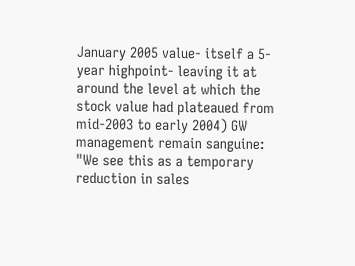January 2005 value- itself a 5-year highpoint- leaving it at around the level at which the stock value had plateaued from mid-2003 to early 2004) GW management remain sanguine:
"We see this as a temporary reduction in sales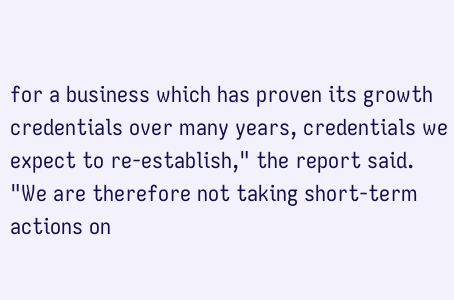for a business which has proven its growth credentials over many years, credentials we expect to re-establish," the report said. "We are therefore not taking short-term actions on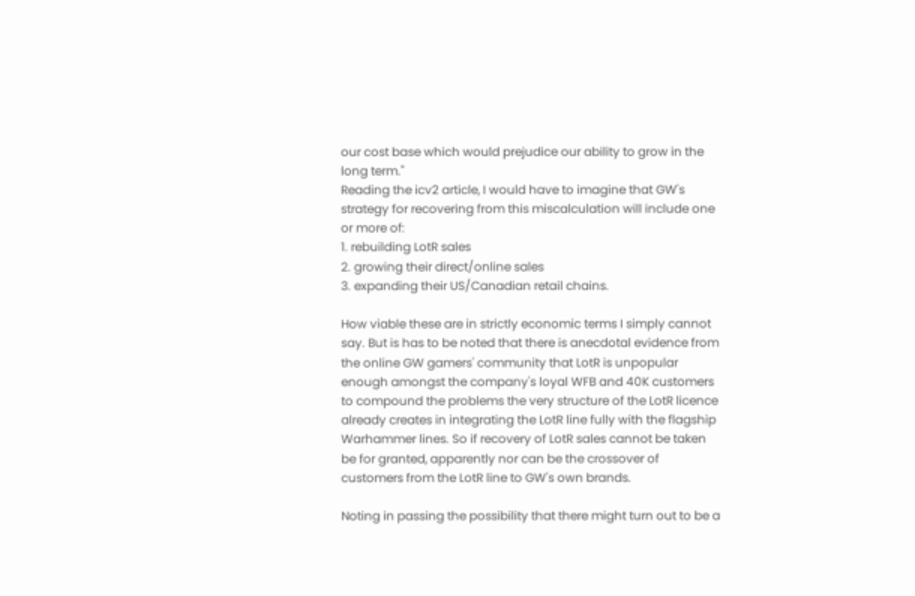our cost base which would prejudice our ability to grow in the long term."
Reading the icv2 article, I would have to imagine that GW's strategy for recovering from this miscalculation will include one or more of:
1. rebuilding LotR sales
2. growing their direct/online sales
3. expanding their US/Canadian retail chains.

How viable these are in strictly economic terms I simply cannot say. But is has to be noted that there is anecdotal evidence from the online GW gamers' community that LotR is unpopular enough amongst the company's loyal WFB and 40K customers to compound the problems the very structure of the LotR licence already creates in integrating the LotR line fully with the flagship Warhammer lines. So if recovery of LotR sales cannot be taken be for granted, apparently nor can be the crossover of customers from the LotR line to GW's own brands.

Noting in passing the possibility that there might turn out to be a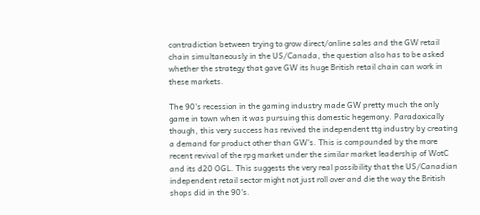contradiction between trying to grow direct/online sales and the GW retail chain simultaneously in the US/Canada, the question also has to be asked whether the strategy that gave GW its huge British retail chain can work in these markets.

The 90's recession in the gaming industry made GW pretty much the only game in town when it was pursuing this domestic hegemony. Paradoxically though, this very success has revived the independent ttg industry by creating a demand for product other than GW's. This is compounded by the more recent revival of the rpg market under the similar market leadership of WotC and its d20 OGL. This suggests the very real possibility that the US/Canadian independent retail sector might not just roll over and die the way the British shops did in the 90's.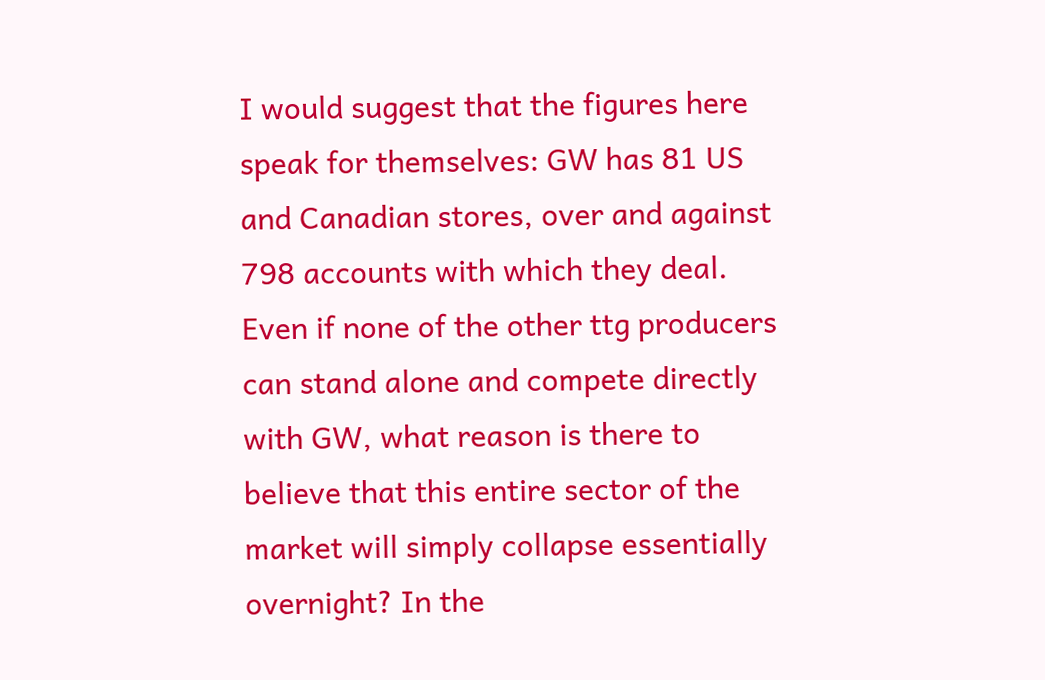I would suggest that the figures here speak for themselves: GW has 81 US and Canadian stores, over and against 798 accounts with which they deal. Even if none of the other ttg producers can stand alone and compete directly with GW, what reason is there to believe that this entire sector of the market will simply collapse essentially overnight? In the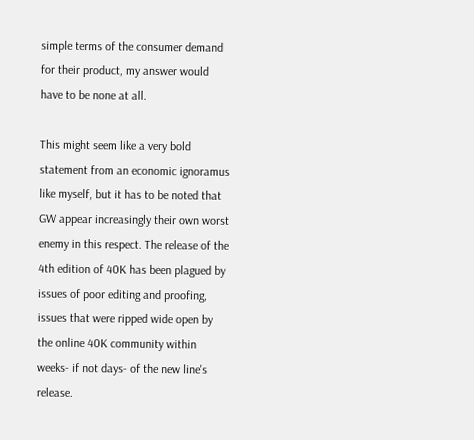simple terms of the consumer demand for their product, my answer would have to be none at all.

This might seem like a very bold statement from an economic ignoramus like myself, but it has to be noted that GW appear increasingly their own worst enemy in this respect. The release of the 4th edition of 40K has been plagued by issues of poor editing and proofing, issues that were ripped wide open by the online 40K community within weeks- if not days- of the new line's release.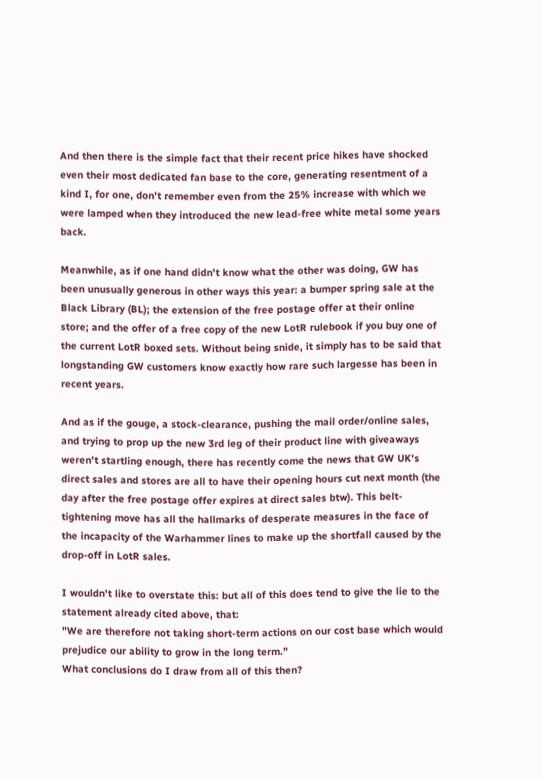And then there is the simple fact that their recent price hikes have shocked even their most dedicated fan base to the core, generating resentment of a kind I, for one, don't remember even from the 25% increase with which we were lamped when they introduced the new lead-free white metal some years back.

Meanwhile, as if one hand didn't know what the other was doing, GW has been unusually generous in other ways this year: a bumper spring sale at the Black Library (BL); the extension of the free postage offer at their online store; and the offer of a free copy of the new LotR rulebook if you buy one of the current LotR boxed sets. Without being snide, it simply has to be said that longstanding GW customers know exactly how rare such largesse has been in recent years.

And as if the gouge, a stock-clearance, pushing the mail order/online sales, and trying to prop up the new 3rd leg of their product line with giveaways weren't startling enough, there has recently come the news that GW UK's direct sales and stores are all to have their opening hours cut next month (the day after the free postage offer expires at direct sales btw). This belt-tightening move has all the hallmarks of desperate measures in the face of the incapacity of the Warhammer lines to make up the shortfall caused by the drop-off in LotR sales.

I wouldn't like to overstate this: but all of this does tend to give the lie to the statement already cited above, that:
"We are therefore not taking short-term actions on our cost base which would prejudice our ability to grow in the long term."
What conclusions do I draw from all of this then?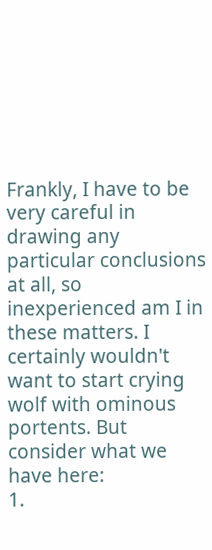Frankly, I have to be very careful in drawing any particular conclusions at all, so inexperienced am I in these matters. I certainly wouldn't want to start crying wolf with ominous portents. But consider what we have here:
1.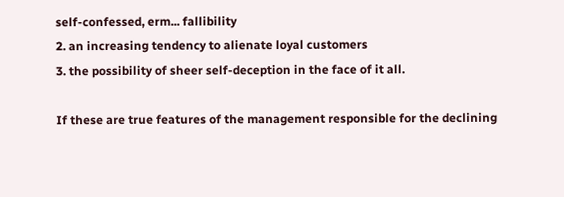self-confessed, erm... fallibility
2. an increasing tendency to alienate loyal customers
3. the possibility of sheer self-deception in the face of it all.

If these are true features of the management responsible for the declining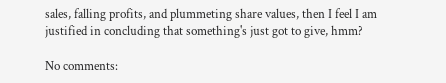sales, falling profits, and plummeting share values, then I feel I am justified in concluding that something's just got to give, hmm?

No comments: